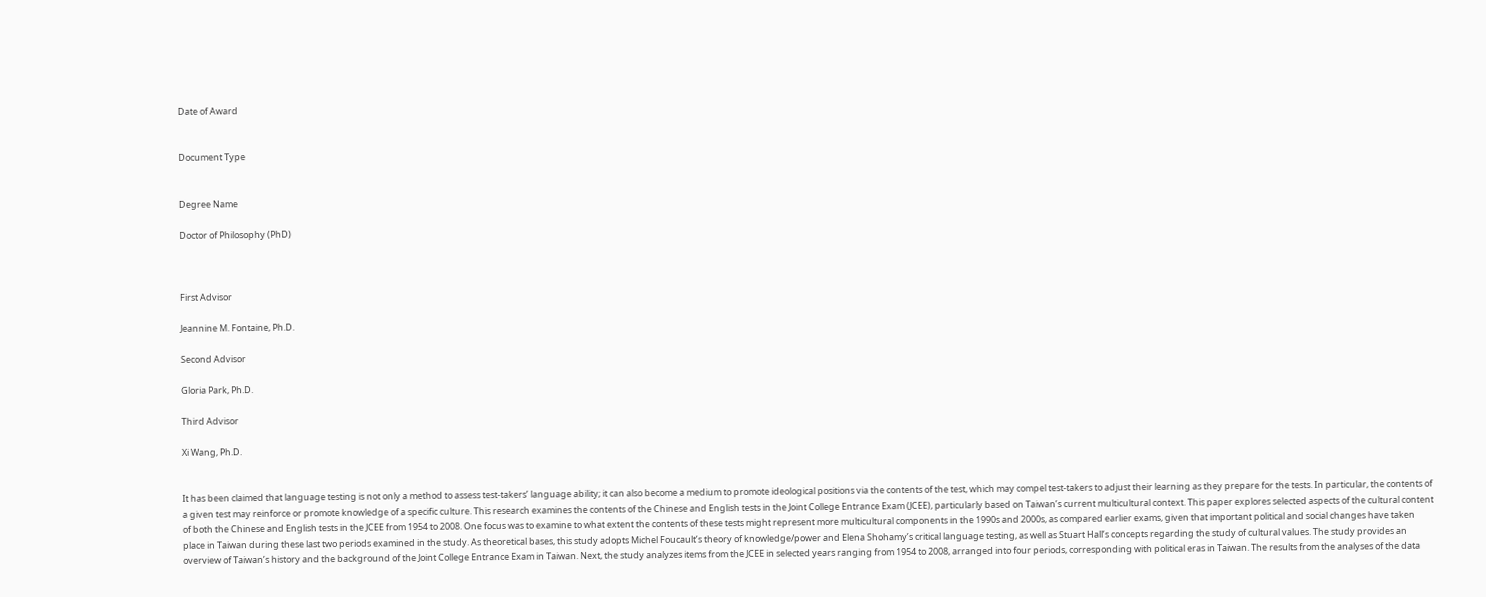Date of Award


Document Type


Degree Name

Doctor of Philosophy (PhD)



First Advisor

Jeannine M. Fontaine, Ph.D.

Second Advisor

Gloria Park, Ph.D.

Third Advisor

Xi Wang, Ph.D.


It has been claimed that language testing is not only a method to assess test-takers’ language ability; it can also become a medium to promote ideological positions via the contents of the test, which may compel test-takers to adjust their learning as they prepare for the tests. In particular, the contents of a given test may reinforce or promote knowledge of a specific culture. This research examines the contents of the Chinese and English tests in the Joint College Entrance Exam (JCEE), particularly based on Taiwan’s current multicultural context. This paper explores selected aspects of the cultural content of both the Chinese and English tests in the JCEE from 1954 to 2008. One focus was to examine to what extent the contents of these tests might represent more multicultural components in the 1990s and 2000s, as compared earlier exams, given that important political and social changes have taken place in Taiwan during these last two periods examined in the study. As theoretical bases, this study adopts Michel Foucault’s theory of knowledge/power and Elena Shohamy’s critical language testing, as well as Stuart Hall’s concepts regarding the study of cultural values. The study provides an overview of Taiwan’s history and the background of the Joint College Entrance Exam in Taiwan. Next, the study analyzes items from the JCEE in selected years ranging from 1954 to 2008, arranged into four periods, corresponding with political eras in Taiwan. The results from the analyses of the data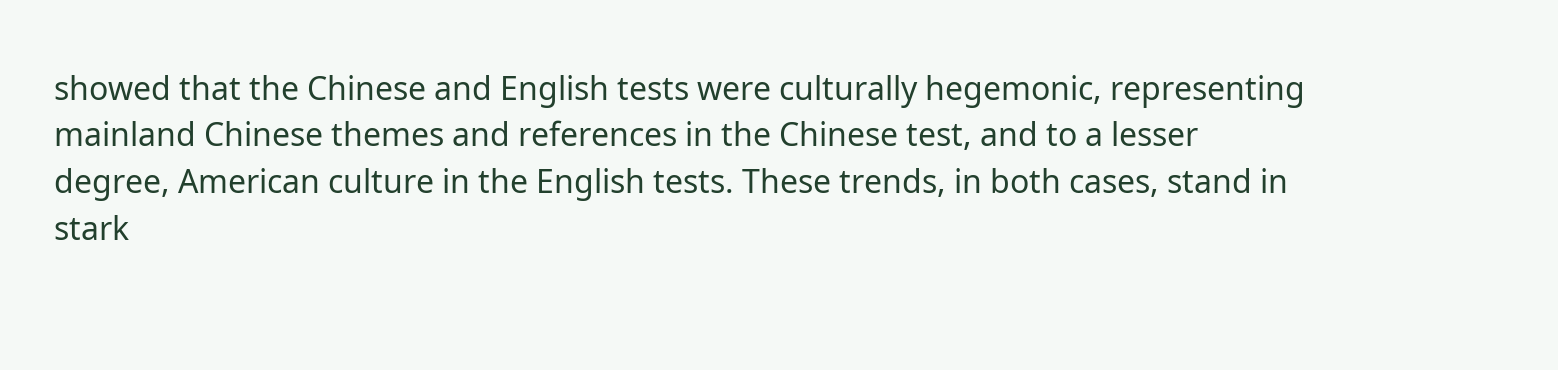showed that the Chinese and English tests were culturally hegemonic, representing mainland Chinese themes and references in the Chinese test, and to a lesser degree, American culture in the English tests. These trends, in both cases, stand in stark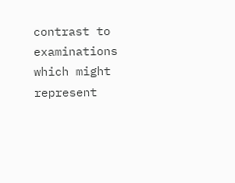contrast to examinations which might represent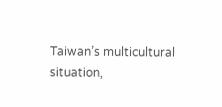Taiwan’s multicultural situation,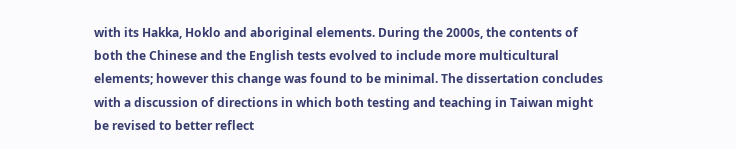with its Hakka, Hoklo and aboriginal elements. During the 2000s, the contents of both the Chinese and the English tests evolved to include more multicultural elements; however this change was found to be minimal. The dissertation concludes with a discussion of directions in which both testing and teaching in Taiwan might be revised to better reflect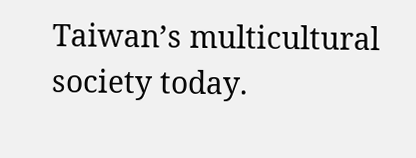Taiwan’s multicultural society today.